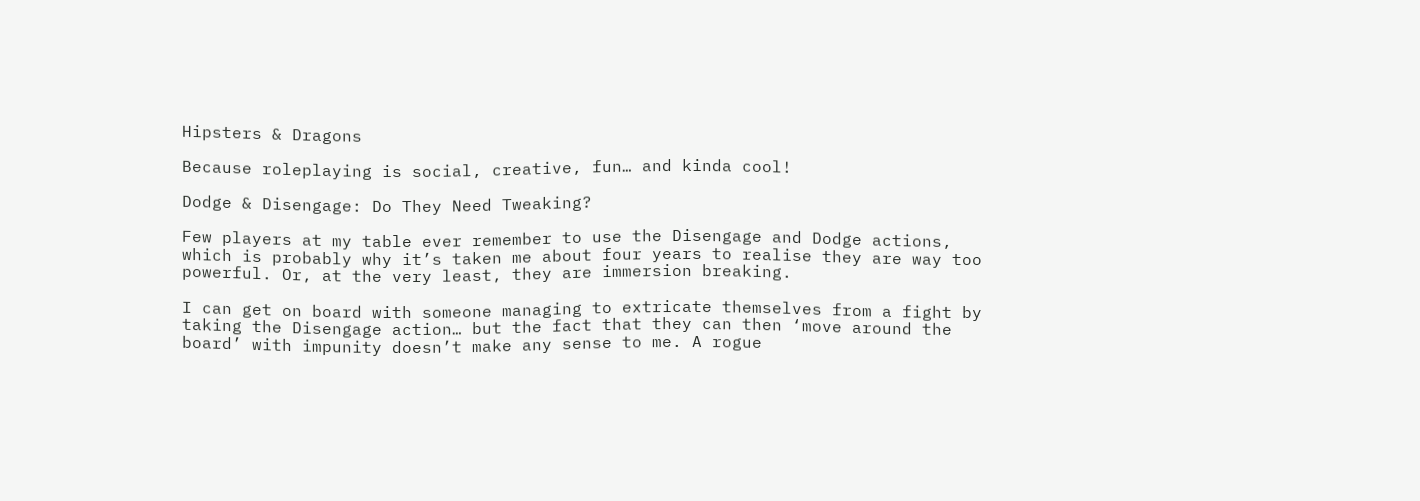Hipsters & Dragons

Because roleplaying is social, creative, fun… and kinda cool!

Dodge & Disengage: Do They Need Tweaking?

Few players at my table ever remember to use the Disengage and Dodge actions, which is probably why it’s taken me about four years to realise they are way too powerful. Or, at the very least, they are immersion breaking.

I can get on board with someone managing to extricate themselves from a fight by taking the Disengage action… but the fact that they can then ‘move around the board’ with impunity doesn’t make any sense to me. A rogue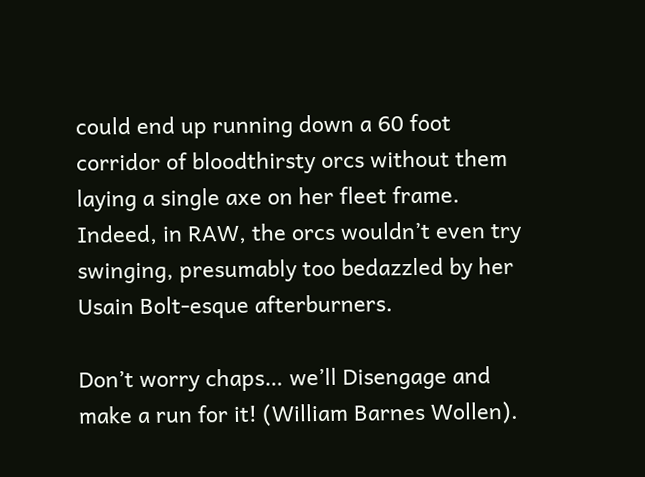could end up running down a 60 foot corridor of bloodthirsty orcs without them laying a single axe on her fleet frame. Indeed, in RAW, the orcs wouldn’t even try swinging, presumably too bedazzled by her Usain Bolt-esque afterburners.

Don’t worry chaps… we’ll Disengage and make a run for it! (William Barnes Wollen).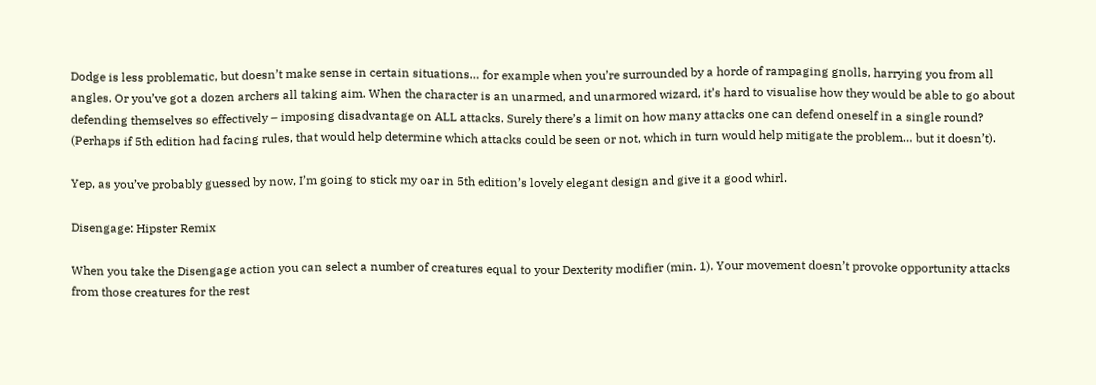Dodge is less problematic, but doesn’t make sense in certain situations… for example when you’re surrounded by a horde of rampaging gnolls, harrying you from all angles. Or you’ve got a dozen archers all taking aim. When the character is an unarmed, and unarmored wizard, it’s hard to visualise how they would be able to go about defending themselves so effectively – imposing disadvantage on ALL attacks. Surely there’s a limit on how many attacks one can defend oneself in a single round? (Perhaps if 5th edition had facing rules, that would help determine which attacks could be seen or not, which in turn would help mitigate the problem… but it doesn’t).

Yep, as you’ve probably guessed by now, I’m going to stick my oar in 5th edition’s lovely elegant design and give it a good whirl.

Disengage: Hipster Remix

When you take the Disengage action you can select a number of creatures equal to your Dexterity modifier (min. 1). Your movement doesn’t provoke opportunity attacks from those creatures for the rest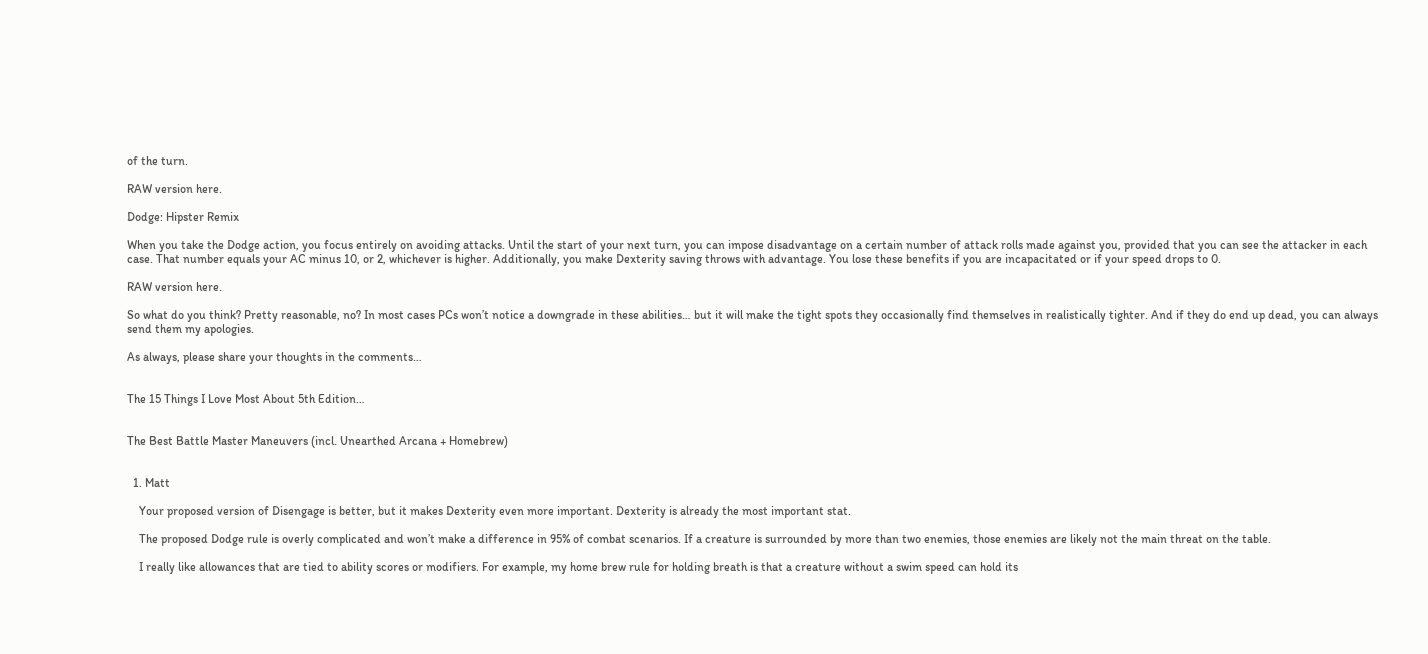of the turn.

RAW version here.

Dodge: Hipster Remix

When you take the Dodge action, you focus entirely on avoiding attacks. Until the start of your next turn, you can impose disadvantage on a certain number of attack rolls made against you, provided that you can see the attacker in each case. That number equals your AC minus 10, or 2, whichever is higher. Additionally, you make Dexterity saving throws with advantage. You lose these benefits if you are incapacitated or if your speed drops to 0.

RAW version here.

So what do you think? Pretty reasonable, no? In most cases PCs won’t notice a downgrade in these abilities… but it will make the tight spots they occasionally find themselves in realistically tighter. And if they do end up dead, you can always send them my apologies.

As always, please share your thoughts in the comments…


The 15 Things I Love Most About 5th Edition…


The Best Battle Master Maneuvers (incl. Unearthed Arcana + Homebrew)


  1. Matt

    Your proposed version of Disengage is better, but it makes Dexterity even more important. Dexterity is already the most important stat.

    The proposed Dodge rule is overly complicated and won’t make a difference in 95% of combat scenarios. If a creature is surrounded by more than two enemies, those enemies are likely not the main threat on the table.

    I really like allowances that are tied to ability scores or modifiers. For example, my home brew rule for holding breath is that a creature without a swim speed can hold its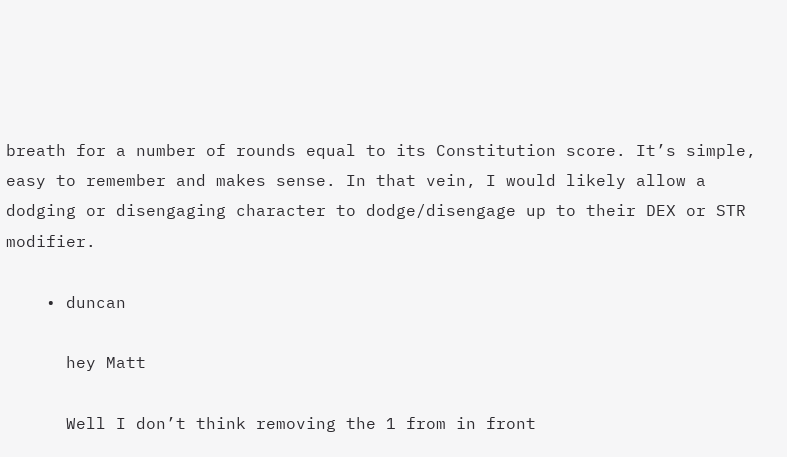breath for a number of rounds equal to its Constitution score. It’s simple, easy to remember and makes sense. In that vein, I would likely allow a dodging or disengaging character to dodge/disengage up to their DEX or STR modifier.

    • duncan

      hey Matt

      Well I don’t think removing the 1 from in front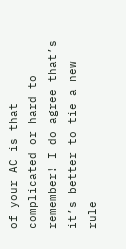of your AC is that complicated or hard to remember! I do agree that’s it’s better to tie a new rule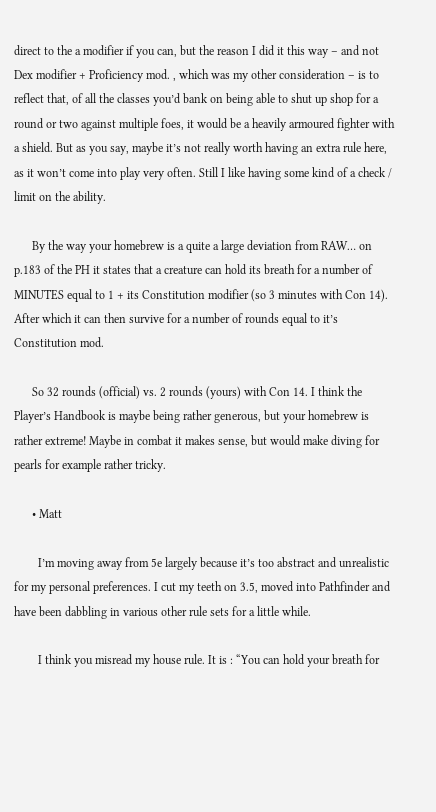direct to the a modifier if you can, but the reason I did it this way – and not Dex modifier + Proficiency mod. , which was my other consideration – is to reflect that, of all the classes you’d bank on being able to shut up shop for a round or two against multiple foes, it would be a heavily armoured fighter with a shield. But as you say, maybe it’s not really worth having an extra rule here, as it won’t come into play very often. Still I like having some kind of a check / limit on the ability.

      By the way your homebrew is a quite a large deviation from RAW… on p.183 of the PH it states that a creature can hold its breath for a number of MINUTES equal to 1 + its Constitution modifier (so 3 minutes with Con 14). After which it can then survive for a number of rounds equal to it’s Constitution mod.

      So 32 rounds (official) vs. 2 rounds (yours) with Con 14. I think the Player’s Handbook is maybe being rather generous, but your homebrew is rather extreme! Maybe in combat it makes sense, but would make diving for pearls for example rather tricky.

      • Matt

        I’m moving away from 5e largely because it’s too abstract and unrealistic for my personal preferences. I cut my teeth on 3.5, moved into Pathfinder and have been dabbling in various other rule sets for a little while.

        I think you misread my house rule. It is : “You can hold your breath for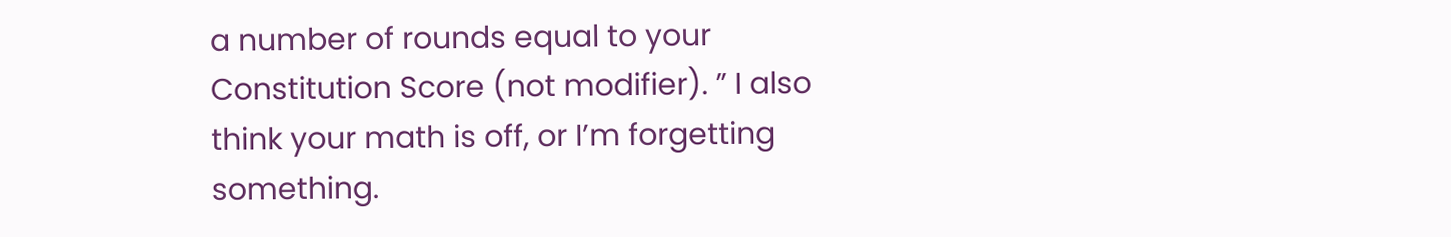a number of rounds equal to your Constitution Score (not modifier). ” I also think your math is off, or I’m forgetting something.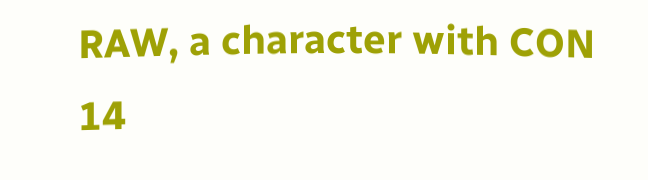RAW, a character with CON 14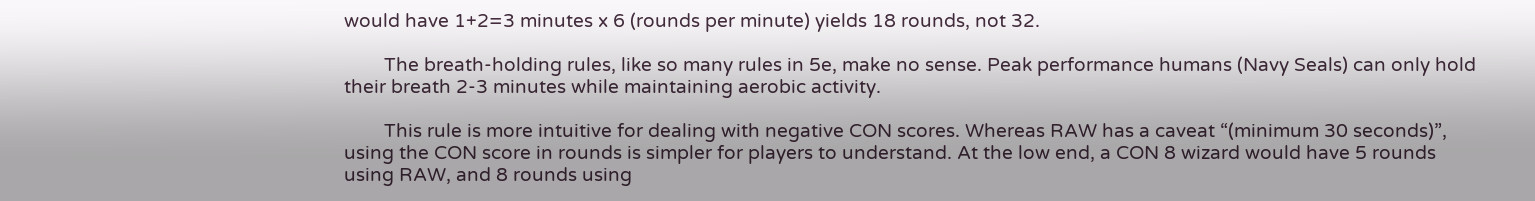would have 1+2=3 minutes x 6 (rounds per minute) yields 18 rounds, not 32.

        The breath-holding rules, like so many rules in 5e, make no sense. Peak performance humans (Navy Seals) can only hold their breath 2-3 minutes while maintaining aerobic activity.

        This rule is more intuitive for dealing with negative CON scores. Whereas RAW has a caveat “(minimum 30 seconds)”, using the CON score in rounds is simpler for players to understand. At the low end, a CON 8 wizard would have 5 rounds using RAW, and 8 rounds using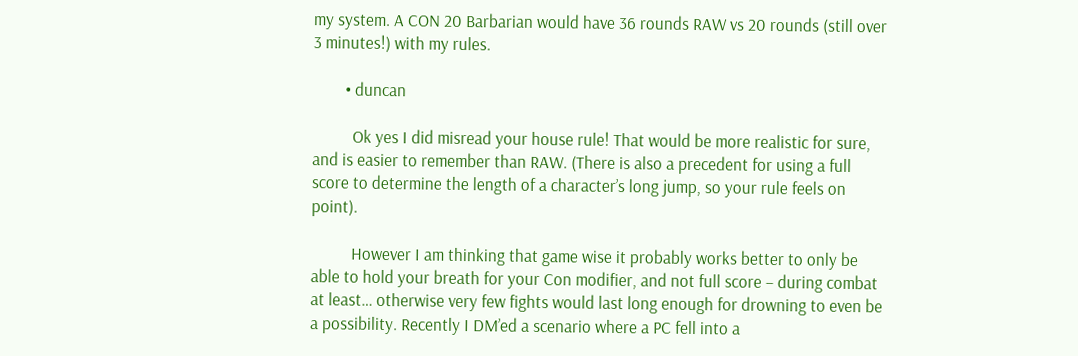my system. A CON 20 Barbarian would have 36 rounds RAW vs 20 rounds (still over 3 minutes!) with my rules.

        • duncan

          Ok yes I did misread your house rule! That would be more realistic for sure, and is easier to remember than RAW. (There is also a precedent for using a full score to determine the length of a character’s long jump, so your rule feels on point).

          However I am thinking that game wise it probably works better to only be able to hold your breath for your Con modifier, and not full score – during combat at least… otherwise very few fights would last long enough for drowning to even be a possibility. Recently I DM’ed a scenario where a PC fell into a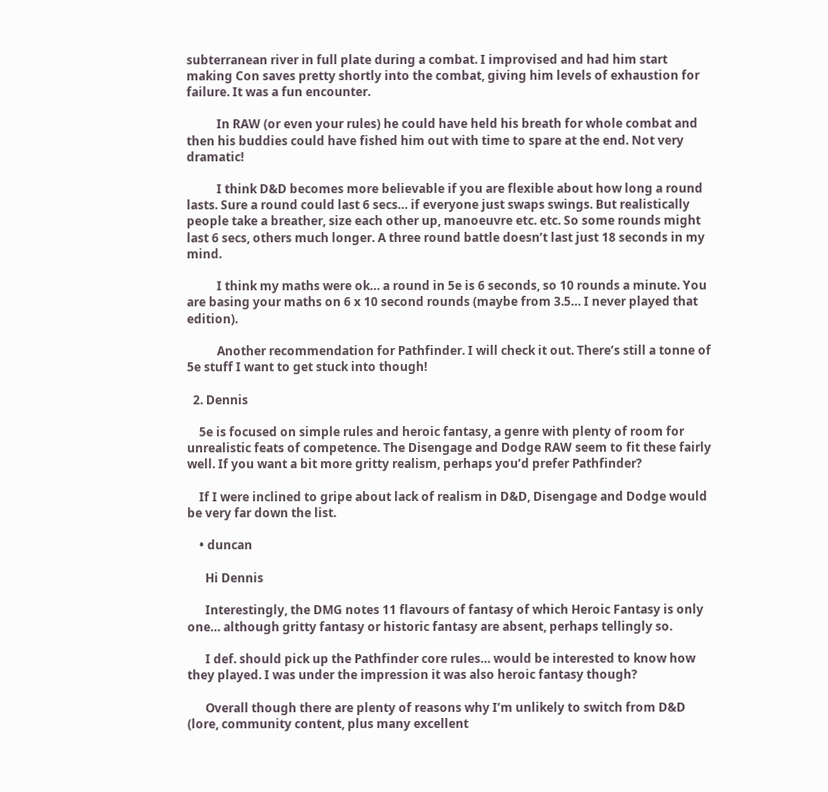subterranean river in full plate during a combat. I improvised and had him start making Con saves pretty shortly into the combat, giving him levels of exhaustion for failure. It was a fun encounter.

          In RAW (or even your rules) he could have held his breath for whole combat and then his buddies could have fished him out with time to spare at the end. Not very dramatic!

          I think D&D becomes more believable if you are flexible about how long a round lasts. Sure a round could last 6 secs… if everyone just swaps swings. But realistically people take a breather, size each other up, manoeuvre etc. etc. So some rounds might last 6 secs, others much longer. A three round battle doesn’t last just 18 seconds in my mind.

          I think my maths were ok… a round in 5e is 6 seconds, so 10 rounds a minute. You are basing your maths on 6 x 10 second rounds (maybe from 3.5… I never played that edition).

          Another recommendation for Pathfinder. I will check it out. There’s still a tonne of 5e stuff I want to get stuck into though!

  2. Dennis

    5e is focused on simple rules and heroic fantasy, a genre with plenty of room for unrealistic feats of competence. The Disengage and Dodge RAW seem to fit these fairly well. If you want a bit more gritty realism, perhaps you’d prefer Pathfinder?

    If I were inclined to gripe about lack of realism in D&D, Disengage and Dodge would be very far down the list.

    • duncan

      Hi Dennis

      Interestingly, the DMG notes 11 flavours of fantasy of which Heroic Fantasy is only one… although gritty fantasy or historic fantasy are absent, perhaps tellingly so.

      I def. should pick up the Pathfinder core rules… would be interested to know how they played. I was under the impression it was also heroic fantasy though?

      Overall though there are plenty of reasons why I’m unlikely to switch from D&D (lore, community content, plus many excellent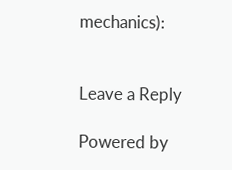mechanics):


Leave a Reply

Powered by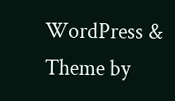WordPress & Theme by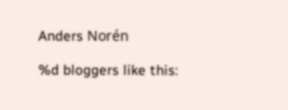Anders Norén

%d bloggers like this: